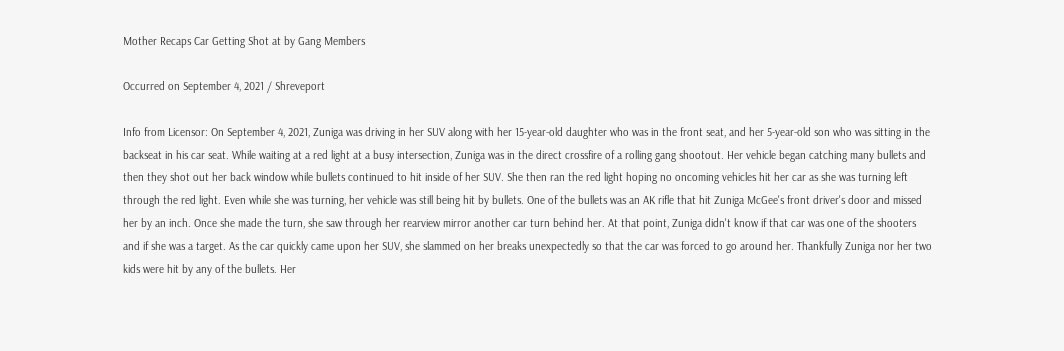Mother Recaps Car Getting Shot at by Gang Members

Occurred on September 4, 2021 / Shreveport

Info from Licensor: On September 4, 2021, Zuniga was driving in her SUV along with her 15-year-old daughter who was in the front seat, and her 5-year-old son who was sitting in the backseat in his car seat. While waiting at a red light at a busy intersection, Zuniga was in the direct crossfire of a rolling gang shootout. Her vehicle began catching many bullets and then they shot out her back window while bullets continued to hit inside of her SUV. She then ran the red light hoping no oncoming vehicles hit her car as she was turning left through the red light. Even while she was turning, her vehicle was still being hit by bullets. One of the bullets was an AK rifle that hit Zuniga McGee's front driver's door and missed her by an inch. Once she made the turn, she saw through her rearview mirror another car turn behind her. At that point, Zuniga didn't know if that car was one of the shooters and if she was a target. As the car quickly came upon her SUV, she slammed on her breaks unexpectedly so that the car was forced to go around her. Thankfully Zuniga nor her two kids were hit by any of the bullets. Her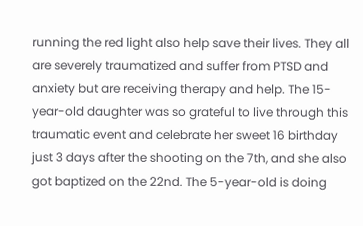running the red light also help save their lives. They all are severely traumatized and suffer from PTSD and anxiety but are receiving therapy and help. The 15-year-old daughter was so grateful to live through this traumatic event and celebrate her sweet 16 birthday just 3 days after the shooting on the 7th, and she also got baptized on the 22nd. The 5-year-old is doing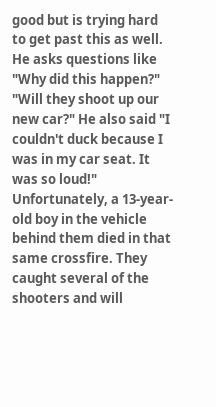good but is trying hard to get past this as well. He asks questions like "Why did this happen?" "Will they shoot up our new car?" He also said "I couldn't duck because I was in my car seat. It was so loud!" Unfortunately, a 13-year-old boy in the vehicle behind them died in that same crossfire. They caught several of the shooters and will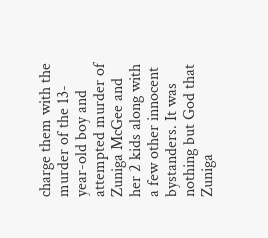charge them with the murder of the 13-year-old boy and attempted murder of Zuniga McGee and her 2 kids along with a few other innocent bystanders. It was nothing but God that Zuniga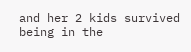and her 2 kids survived being in the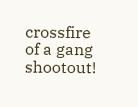crossfire of a gang shootout!